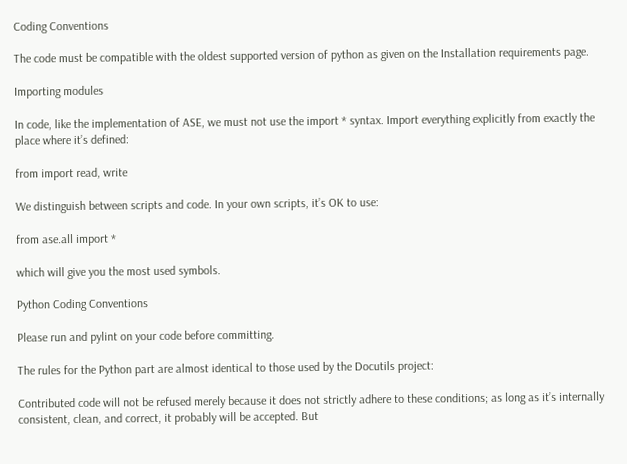Coding Conventions

The code must be compatible with the oldest supported version of python as given on the Installation requirements page.

Importing modules

In code, like the implementation of ASE, we must not use the import * syntax. Import everything explicitly from exactly the place where it’s defined:

from import read, write

We distinguish between scripts and code. In your own scripts, it’s OK to use:

from ase.all import *

which will give you the most used symbols.

Python Coding Conventions

Please run and pylint on your code before committing.

The rules for the Python part are almost identical to those used by the Docutils project:

Contributed code will not be refused merely because it does not strictly adhere to these conditions; as long as it’s internally consistent, clean, and correct, it probably will be accepted. But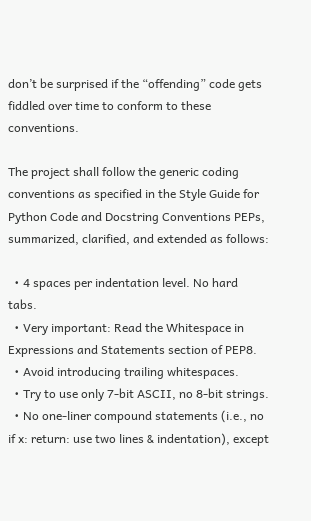don’t be surprised if the “offending” code gets fiddled over time to conform to these conventions.

The project shall follow the generic coding conventions as specified in the Style Guide for Python Code and Docstring Conventions PEPs, summarized, clarified, and extended as follows:

  • 4 spaces per indentation level. No hard tabs.
  • Very important: Read the Whitespace in Expressions and Statements section of PEP8.
  • Avoid introducing trailing whitespaces.
  • Try to use only 7-bit ASCII, no 8-bit strings.
  • No one-liner compound statements (i.e., no if x: return: use two lines & indentation), except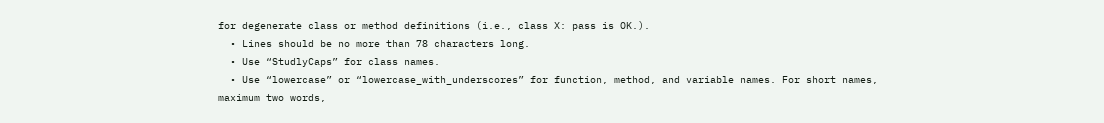for degenerate class or method definitions (i.e., class X: pass is OK.).
  • Lines should be no more than 78 characters long.
  • Use “StudlyCaps” for class names.
  • Use “lowercase” or “lowercase_with_underscores” for function, method, and variable names. For short names, maximum two words,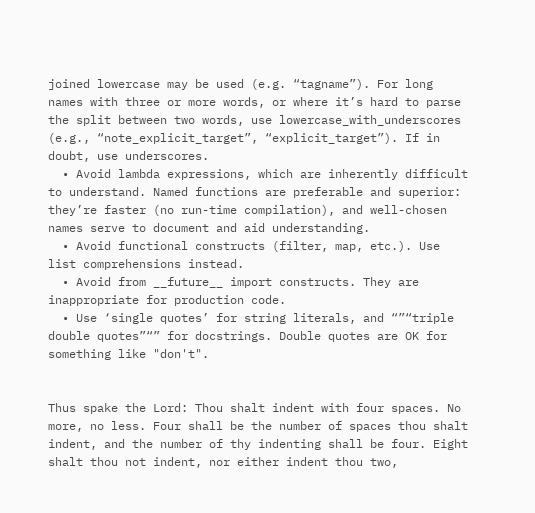joined lowercase may be used (e.g. “tagname”). For long names with three or more words, or where it’s hard to parse the split between two words, use lowercase_with_underscores (e.g., “note_explicit_target”, “explicit_target”). If in doubt, use underscores.
  • Avoid lambda expressions, which are inherently difficult to understand. Named functions are preferable and superior: they’re faster (no run-time compilation), and well-chosen names serve to document and aid understanding.
  • Avoid functional constructs (filter, map, etc.). Use list comprehensions instead.
  • Avoid from __future__ import constructs. They are inappropriate for production code.
  • Use ‘single quotes’ for string literals, and “”“triple double quotes”“” for docstrings. Double quotes are OK for something like "don't".


Thus spake the Lord: Thou shalt indent with four spaces. No more, no less. Four shall be the number of spaces thou shalt indent, and the number of thy indenting shall be four. Eight shalt thou not indent, nor either indent thou two,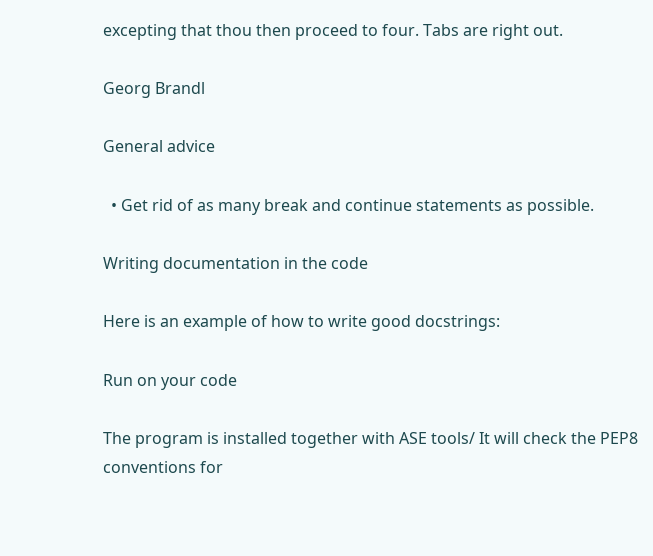excepting that thou then proceed to four. Tabs are right out.

Georg Brandl

General advice

  • Get rid of as many break and continue statements as possible.

Writing documentation in the code

Here is an example of how to write good docstrings:

Run on your code

The program is installed together with ASE tools/ It will check the PEP8 conventions for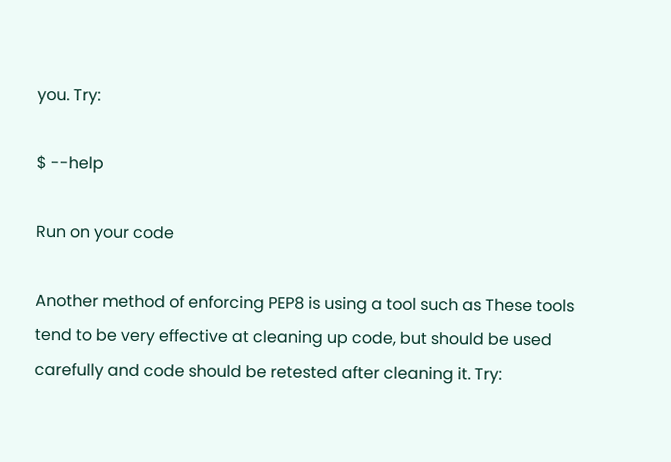you. Try:

$ --help

Run on your code

Another method of enforcing PEP8 is using a tool such as These tools tend to be very effective at cleaning up code, but should be used carefully and code should be retested after cleaning it. Try: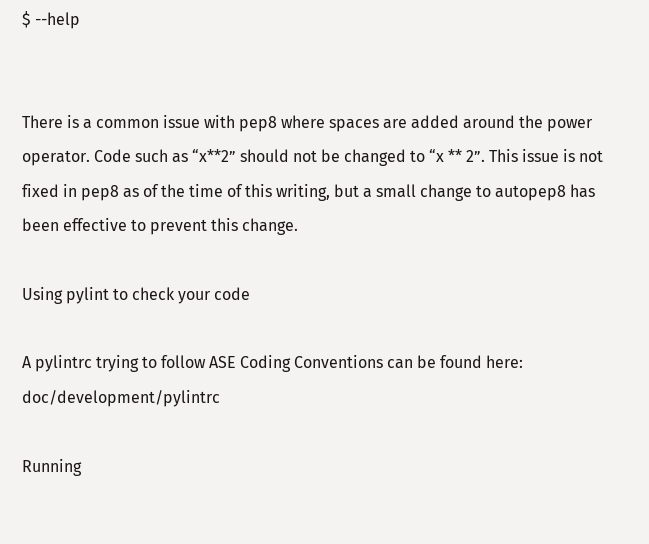$ --help


There is a common issue with pep8 where spaces are added around the power operator. Code such as “x**2” should not be changed to “x ** 2”. This issue is not fixed in pep8 as of the time of this writing, but a small change to autopep8 has been effective to prevent this change.

Using pylint to check your code

A pylintrc trying to follow ASE Coding Conventions can be found here: doc/development/pylintrc

Running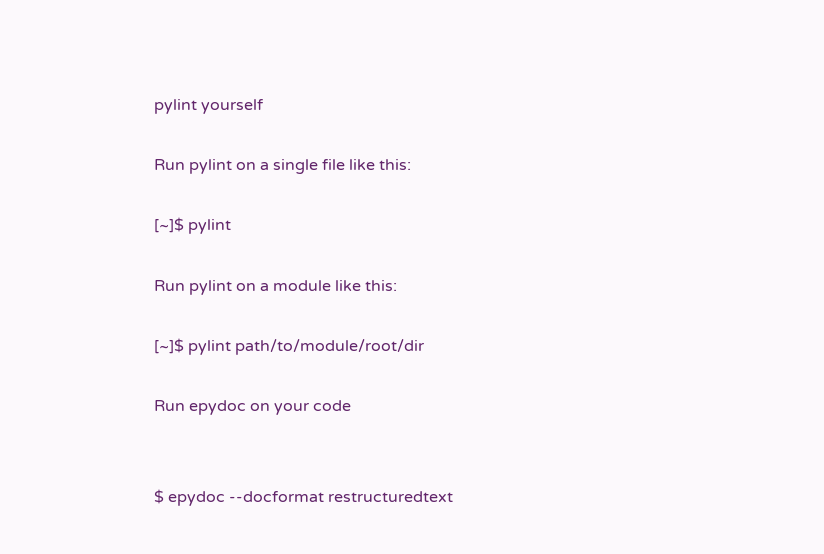pylint yourself

Run pylint on a single file like this:

[~]$ pylint

Run pylint on a module like this:

[~]$ pylint path/to/module/root/dir

Run epydoc on your code


$ epydoc --docformat restructuredtext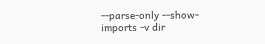--parse-only --show-imports -v dir